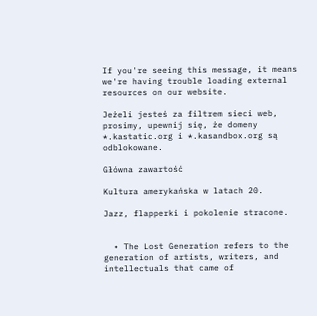If you're seeing this message, it means we're having trouble loading external resources on our website.

Jeżeli jesteś za filtrem sieci web, prosimy, upewnij się, że domeny *.kastatic.org i *.kasandbox.org są odblokowane.

Główna zawartość

Kultura amerykańska w latach 20.

Jazz, flapperki i pokolenie stracone.


  • The Lost Generation refers to the generation of artists, writers, and intellectuals that came of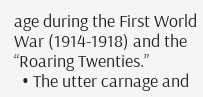age during the First World War (1914-1918) and the “Roaring Twenties.”
  • The utter carnage and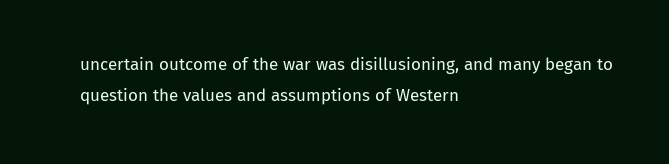uncertain outcome of the war was disillusioning, and many began to question the values and assumptions of Western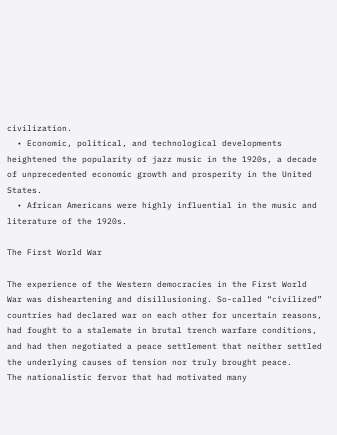civilization.
  • Economic, political, and technological developments heightened the popularity of jazz music in the 1920s, a decade of unprecedented economic growth and prosperity in the United States.
  • African Americans were highly influential in the music and literature of the 1920s.

The First World War

The experience of the Western democracies in the First World War was disheartening and disillusioning. So-called “civilized” countries had declared war on each other for uncertain reasons, had fought to a stalemate in brutal trench warfare conditions, and had then negotiated a peace settlement that neither settled the underlying causes of tension nor truly brought peace.
The nationalistic fervor that had motivated many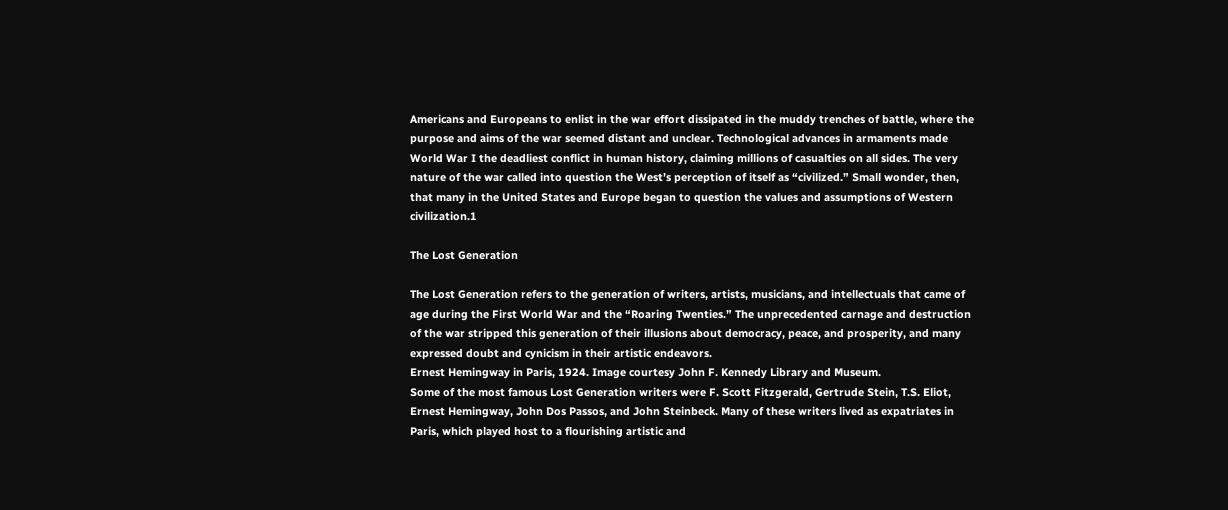Americans and Europeans to enlist in the war effort dissipated in the muddy trenches of battle, where the purpose and aims of the war seemed distant and unclear. Technological advances in armaments made World War I the deadliest conflict in human history, claiming millions of casualties on all sides. The very nature of the war called into question the West’s perception of itself as “civilized.” Small wonder, then, that many in the United States and Europe began to question the values and assumptions of Western civilization.1

The Lost Generation

The Lost Generation refers to the generation of writers, artists, musicians, and intellectuals that came of age during the First World War and the “Roaring Twenties.” The unprecedented carnage and destruction of the war stripped this generation of their illusions about democracy, peace, and prosperity, and many expressed doubt and cynicism in their artistic endeavors.
Ernest Hemingway in Paris, 1924. Image courtesy John F. Kennedy Library and Museum.
Some of the most famous Lost Generation writers were F. Scott Fitzgerald, Gertrude Stein, T.S. Eliot, Ernest Hemingway, John Dos Passos, and John Steinbeck. Many of these writers lived as expatriates in Paris, which played host to a flourishing artistic and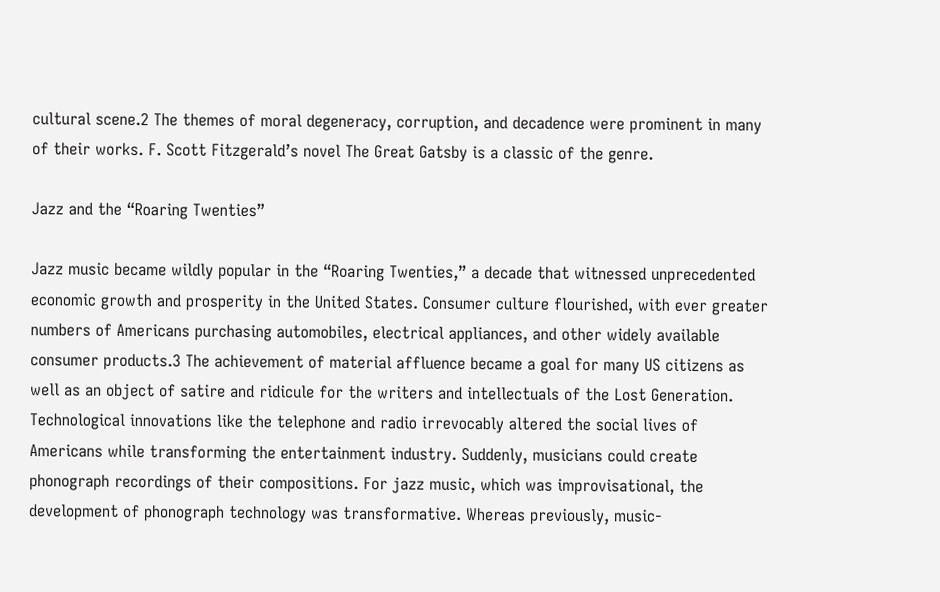cultural scene.2 The themes of moral degeneracy, corruption, and decadence were prominent in many of their works. F. Scott Fitzgerald’s novel The Great Gatsby is a classic of the genre.

Jazz and the “Roaring Twenties”

Jazz music became wildly popular in the “Roaring Twenties,” a decade that witnessed unprecedented economic growth and prosperity in the United States. Consumer culture flourished, with ever greater numbers of Americans purchasing automobiles, electrical appliances, and other widely available consumer products.3 The achievement of material affluence became a goal for many US citizens as well as an object of satire and ridicule for the writers and intellectuals of the Lost Generation.
Technological innovations like the telephone and radio irrevocably altered the social lives of Americans while transforming the entertainment industry. Suddenly, musicians could create phonograph recordings of their compositions. For jazz music, which was improvisational, the development of phonograph technology was transformative. Whereas previously, music-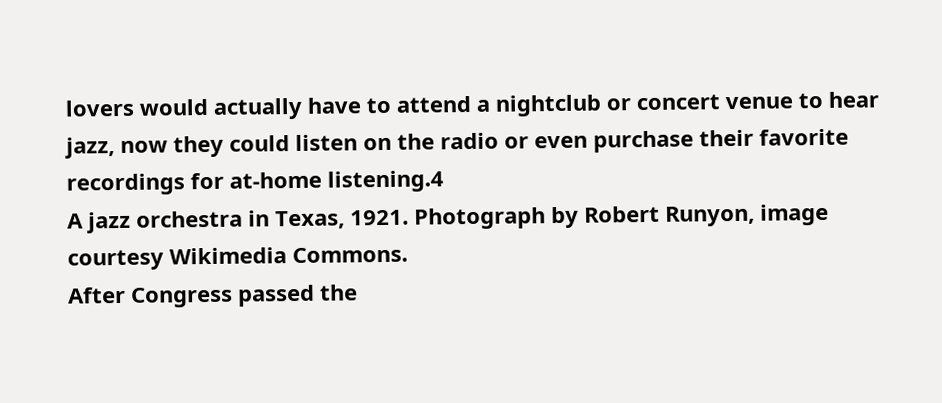lovers would actually have to attend a nightclub or concert venue to hear jazz, now they could listen on the radio or even purchase their favorite recordings for at-home listening.4
A jazz orchestra in Texas, 1921. Photograph by Robert Runyon, image courtesy Wikimedia Commons.
After Congress passed the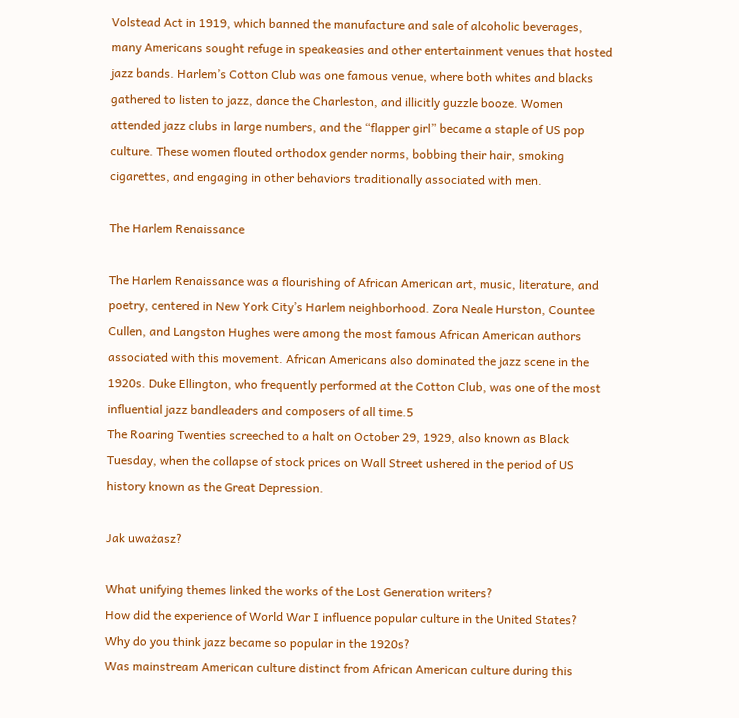Volstead Act in 1919, which banned the manufacture and sale of alcoholic beverages, many Americans sought refuge in speakeasies and other entertainment venues that hosted jazz bands. Harlem’s Cotton Club was one famous venue, where both whites and blacks gathered to listen to jazz, dance the Charleston, and illicitly guzzle booze. Women attended jazz clubs in large numbers, and the “flapper girl” became a staple of US pop culture. These women flouted orthodox gender norms, bobbing their hair, smoking cigarettes, and engaging in other behaviors traditionally associated with men.

The Harlem Renaissance

The Harlem Renaissance was a flourishing of African American art, music, literature, and poetry, centered in New York City’s Harlem neighborhood. Zora Neale Hurston, Countee Cullen, and Langston Hughes were among the most famous African American authors associated with this movement. African Americans also dominated the jazz scene in the 1920s. Duke Ellington, who frequently performed at the Cotton Club, was one of the most influential jazz bandleaders and composers of all time.5
The Roaring Twenties screeched to a halt on October 29, 1929, also known as Black Tuesday, when the collapse of stock prices on Wall Street ushered in the period of US history known as the Great Depression.

Jak uważasz?

What unifying themes linked the works of the Lost Generation writers?
How did the experience of World War I influence popular culture in the United States?
Why do you think jazz became so popular in the 1920s?
Was mainstream American culture distinct from African American culture during this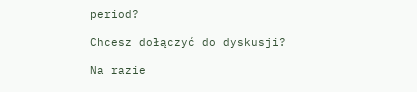period?

Chcesz dołączyć do dyskusji?

Na razie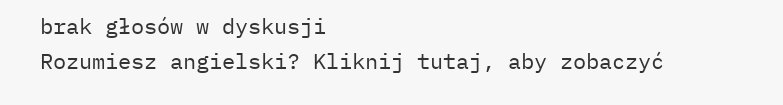brak głosów w dyskusji
Rozumiesz angielski? Kliknij tutaj, aby zobaczyć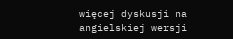więcej dyskusji na angielskiej wersji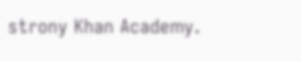strony Khan Academy.